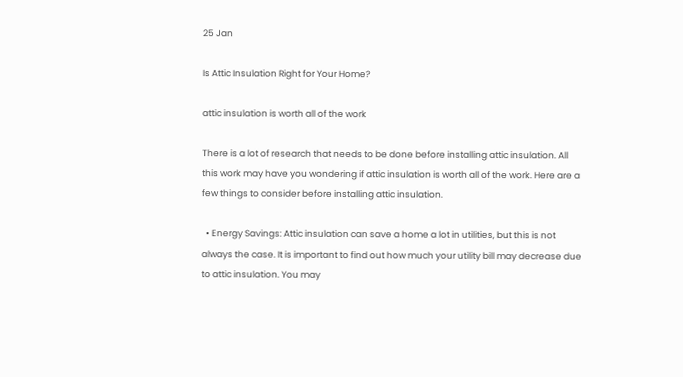25 Jan

Is Attic Insulation Right for Your Home?

attic insulation is worth all of the work

There is a lot of research that needs to be done before installing attic insulation. All this work may have you wondering if attic insulation is worth all of the work. Here are a few things to consider before installing attic insulation.

  • Energy Savings: Attic insulation can save a home a lot in utilities, but this is not always the case. It is important to find out how much your utility bill may decrease due to attic insulation. You may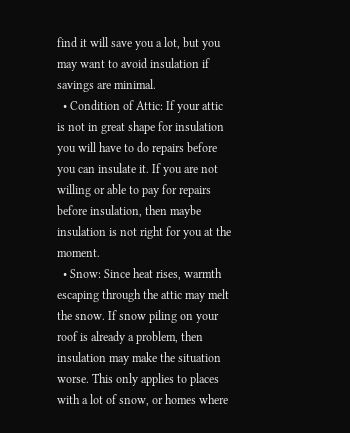find it will save you a lot, but you may want to avoid insulation if savings are minimal.
  • Condition of Attic: If your attic is not in great shape for insulation you will have to do repairs before you can insulate it. If you are not willing or able to pay for repairs before insulation, then maybe insulation is not right for you at the moment.
  • Snow: Since heat rises, warmth escaping through the attic may melt the snow. If snow piling on your roof is already a problem, then insulation may make the situation worse. This only applies to places with a lot of snow, or homes where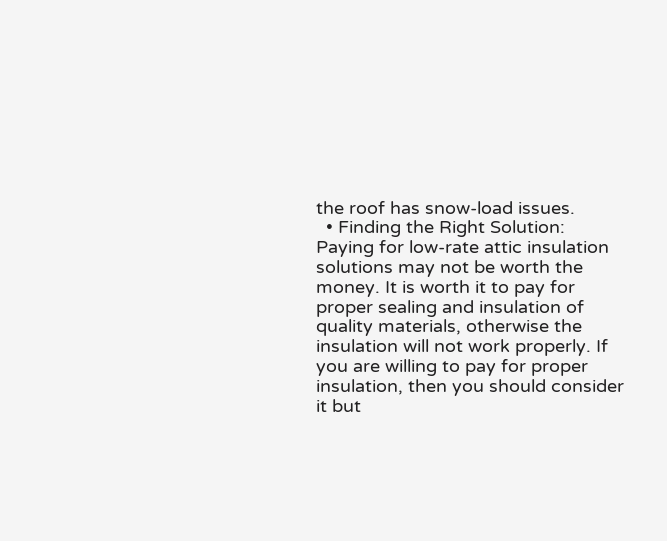the roof has snow-load issues.
  • Finding the Right Solution: Paying for low-rate attic insulation solutions may not be worth the money. It is worth it to pay for proper sealing and insulation of quality materials, otherwise the insulation will not work properly. If you are willing to pay for proper insulation, then you should consider it but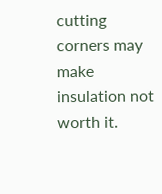cutting corners may make insulation not worth it.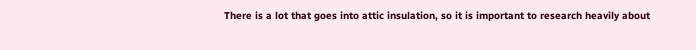There is a lot that goes into attic insulation, so it is important to research heavily about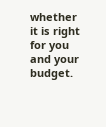whether it is right for you and your budget.